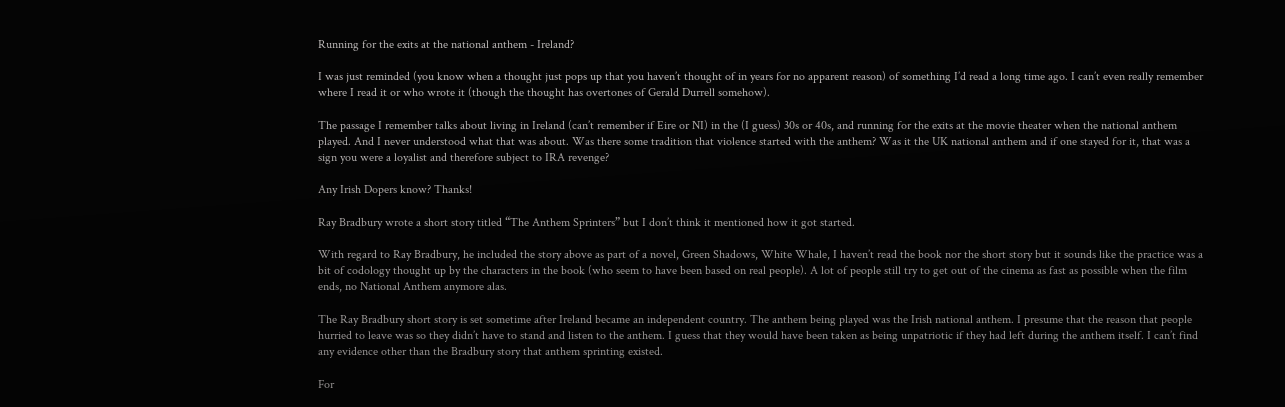Running for the exits at the national anthem - Ireland?

I was just reminded (you know when a thought just pops up that you haven’t thought of in years for no apparent reason) of something I’d read a long time ago. I can’t even really remember where I read it or who wrote it (though the thought has overtones of Gerald Durrell somehow).

The passage I remember talks about living in Ireland (can’t remember if Eire or NI) in the (I guess) 30s or 40s, and running for the exits at the movie theater when the national anthem played. And I never understood what that was about. Was there some tradition that violence started with the anthem? Was it the UK national anthem and if one stayed for it, that was a sign you were a loyalist and therefore subject to IRA revenge?

Any Irish Dopers know? Thanks!

Ray Bradbury wrote a short story titled “The Anthem Sprinters” but I don’t think it mentioned how it got started.

With regard to Ray Bradbury, he included the story above as part of a novel, Green Shadows, White Whale, I haven’t read the book nor the short story but it sounds like the practice was a bit of codology thought up by the characters in the book (who seem to have been based on real people). A lot of people still try to get out of the cinema as fast as possible when the film ends, no National Anthem anymore alas.

The Ray Bradbury short story is set sometime after Ireland became an independent country. The anthem being played was the Irish national anthem. I presume that the reason that people hurried to leave was so they didn’t have to stand and listen to the anthem. I guess that they would have been taken as being unpatriotic if they had left during the anthem itself. I can’t find any evidence other than the Bradbury story that anthem sprinting existed.

For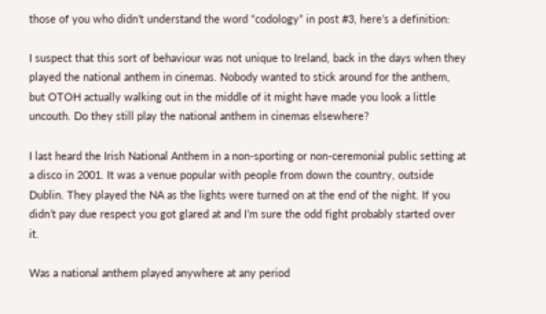those of you who didn’t understand the word “codology” in post #3, here’s a definition:

I suspect that this sort of behaviour was not unique to Ireland, back in the days when they played the national anthem in cinemas. Nobody wanted to stick around for the anthem, but OTOH actually walking out in the middle of it might have made you look a little uncouth. Do they still play the national anthem in cinemas elsewhere?

I last heard the Irish National Anthem in a non-sporting or non-ceremonial public setting at a disco in 2001. It was a venue popular with people from down the country, outside Dublin. They played the NA as the lights were turned on at the end of the night. If you didn’t pay due respect you got glared at and I’m sure the odd fight probably started over it.

Was a national anthem played anywhere at any period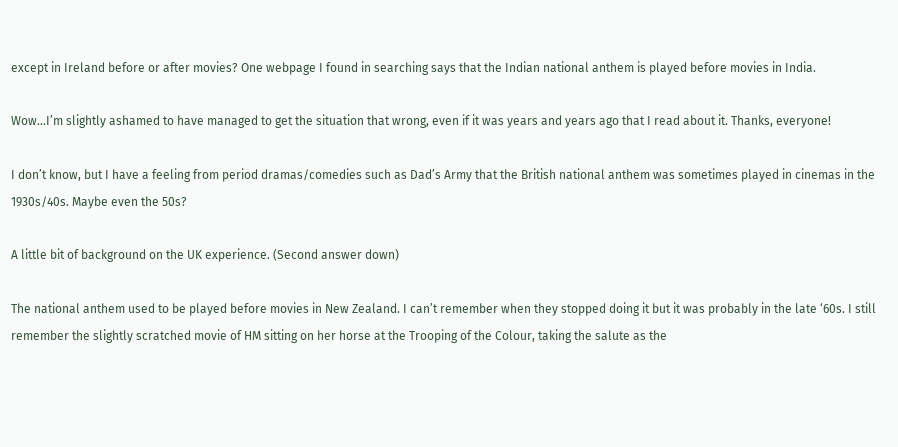except in Ireland before or after movies? One webpage I found in searching says that the Indian national anthem is played before movies in India.

Wow…I’m slightly ashamed to have managed to get the situation that wrong, even if it was years and years ago that I read about it. Thanks, everyone!

I don’t know, but I have a feeling from period dramas/comedies such as Dad’s Army that the British national anthem was sometimes played in cinemas in the 1930s/40s. Maybe even the 50s?

A little bit of background on the UK experience. (Second answer down)

The national anthem used to be played before movies in New Zealand. I can’t remember when they stopped doing it but it was probably in the late ‘60s. I still remember the slightly scratched movie of HM sitting on her horse at the Trooping of the Colour, taking the salute as the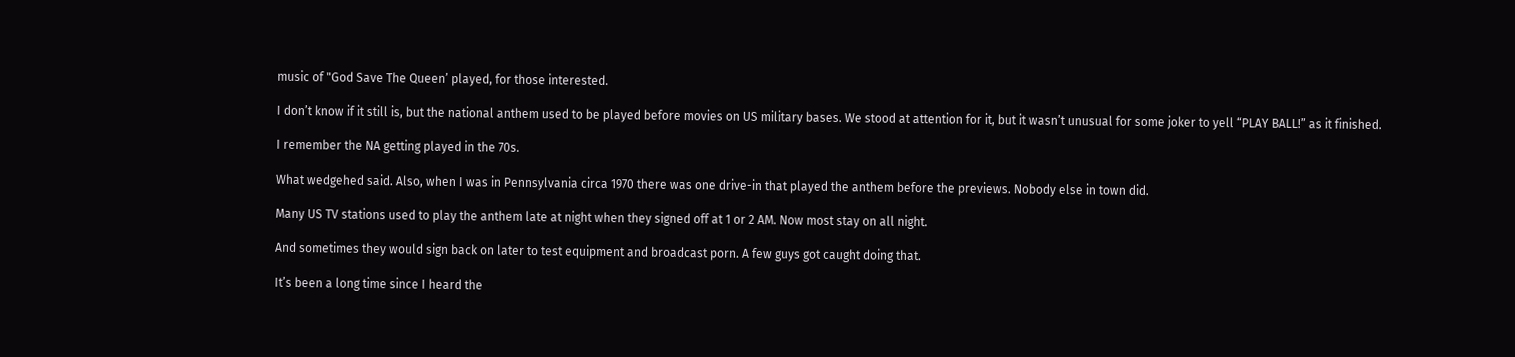music of "God Save The Queen’ played, for those interested.

I don’t know if it still is, but the national anthem used to be played before movies on US military bases. We stood at attention for it, but it wasn’t unusual for some joker to yell “PLAY BALL!” as it finished.

I remember the NA getting played in the 70s.

What wedgehed said. Also, when I was in Pennsylvania circa 1970 there was one drive-in that played the anthem before the previews. Nobody else in town did.

Many US TV stations used to play the anthem late at night when they signed off at 1 or 2 AM. Now most stay on all night.

And sometimes they would sign back on later to test equipment and broadcast porn. A few guys got caught doing that.

It’s been a long time since I heard the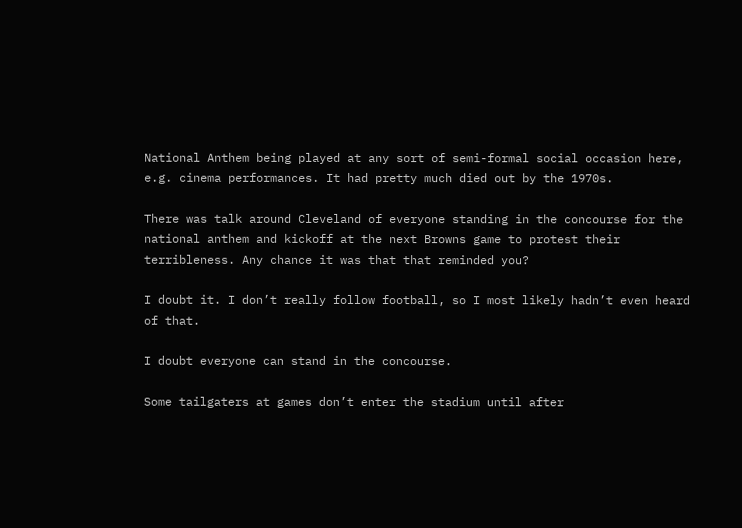National Anthem being played at any sort of semi-formal social occasion here, e.g. cinema performances. It had pretty much died out by the 1970s.

There was talk around Cleveland of everyone standing in the concourse for the national anthem and kickoff at the next Browns game to protest their terribleness. Any chance it was that that reminded you?

I doubt it. I don’t really follow football, so I most likely hadn’t even heard of that.

I doubt everyone can stand in the concourse.

Some tailgaters at games don’t enter the stadium until after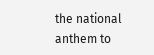the national anthem to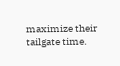maximize their tailgate time.